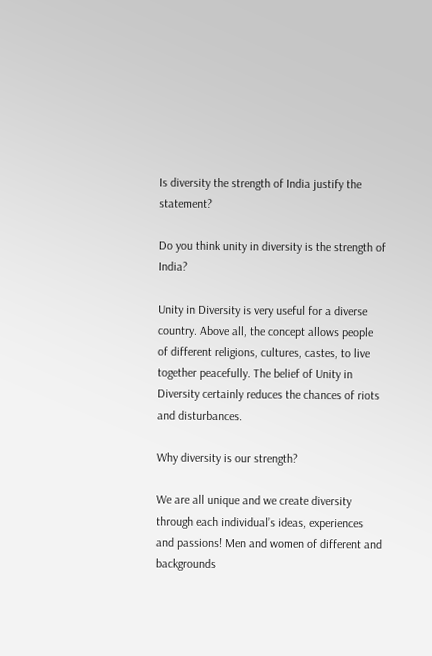Is diversity the strength of India justify the statement?

Do you think unity in diversity is the strength of India?

Unity in Diversity is very useful for a diverse country. Above all, the concept allows people of different religions, cultures, castes, to live together peacefully. The belief of Unity in Diversity certainly reduces the chances of riots and disturbances.

Why diversity is our strength?

We are all unique and we create diversity through each individual’s ideas, experiences and passions! Men and women of different and backgrounds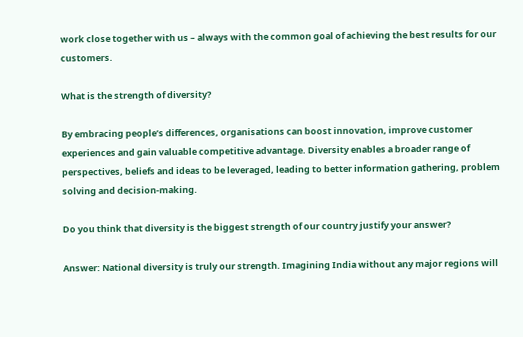work close together with us – always with the common goal of achieving the best results for our customers.

What is the strength of diversity?

By embracing people’s differences, organisations can boost innovation, improve customer experiences and gain valuable competitive advantage. Diversity enables a broader range of perspectives, beliefs and ideas to be leveraged, leading to better information gathering, problem solving and decision-making.

Do you think that diversity is the biggest strength of our country justify your answer?

Answer: National diversity is truly our strength. Imagining India without any major regions will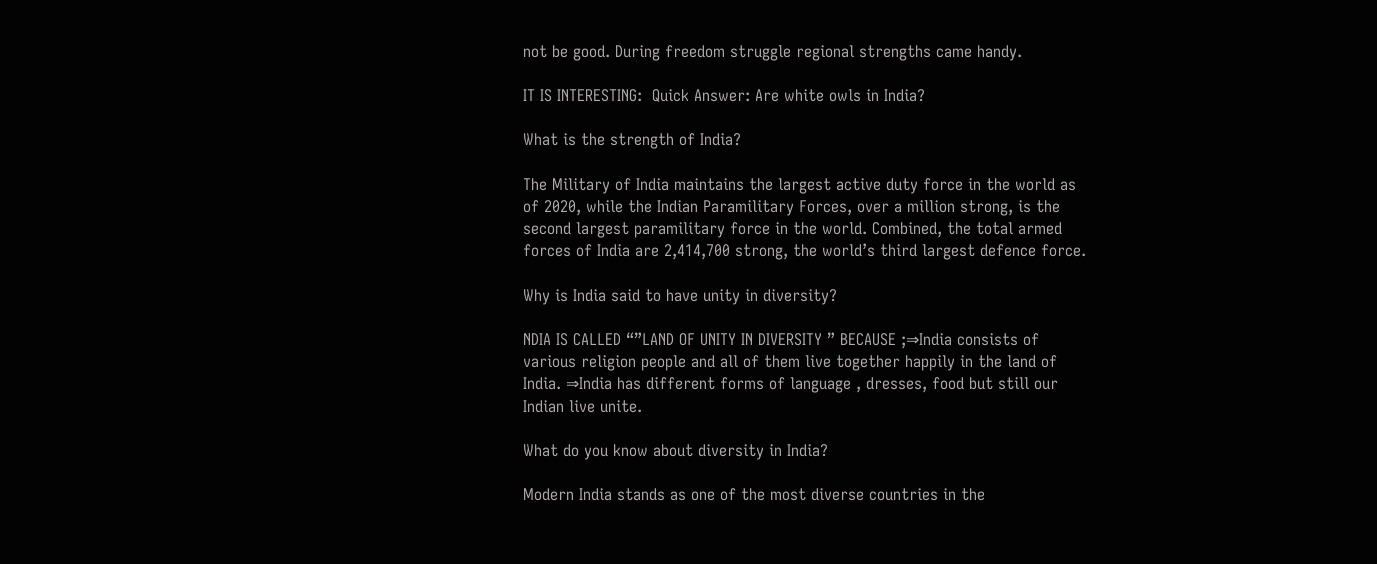not be good. During freedom struggle regional strengths came handy.

IT IS INTERESTING:  Quick Answer: Are white owls in India?

What is the strength of India?

The Military of India maintains the largest active duty force in the world as of 2020, while the Indian Paramilitary Forces, over a million strong, is the second largest paramilitary force in the world. Combined, the total armed forces of India are 2,414,700 strong, the world’s third largest defence force.

Why is India said to have unity in diversity?

NDIA IS CALLED “”LAND OF UNITY IN DIVERSITY ” BECAUSE ;⇒India consists of various religion people and all of them live together happily in the land of India. ⇒India has different forms of language , dresses, food but still our Indian live unite.

What do you know about diversity in India?

Modern India stands as one of the most diverse countries in the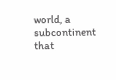world, a subcontinent that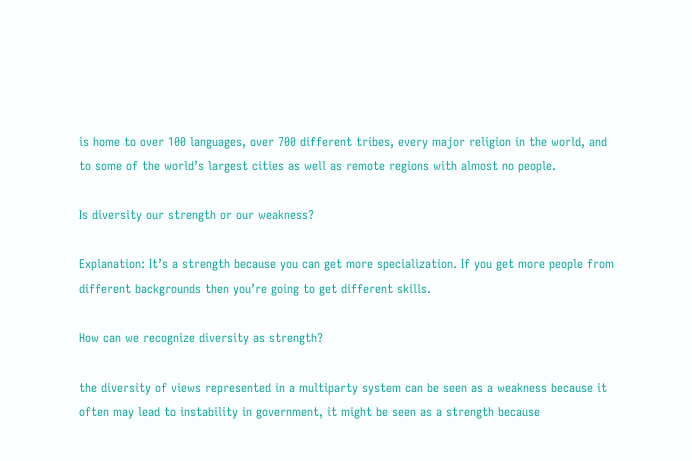is home to over 100 languages, over 700 different tribes, every major religion in the world, and to some of the world’s largest cities as well as remote regions with almost no people.

Is diversity our strength or our weakness?

Explanation: It’s a strength because you can get more specialization. If you get more people from different backgrounds then you’re going to get different skills.

How can we recognize diversity as strength?

the diversity of views represented in a multiparty system can be seen as a weakness because it often may lead to instability in government, it might be seen as a strength because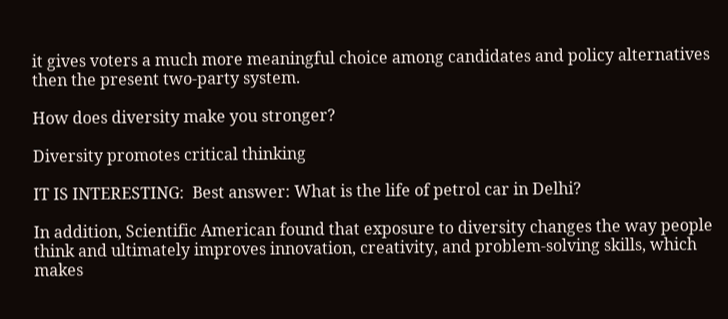it gives voters a much more meaningful choice among candidates and policy alternatives then the present two-party system.

How does diversity make you stronger?

Diversity promotes critical thinking

IT IS INTERESTING:  Best answer: What is the life of petrol car in Delhi?

In addition, Scientific American found that exposure to diversity changes the way people think and ultimately improves innovation, creativity, and problem-solving skills, which makes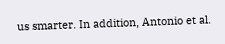us smarter. In addition, Antonio et al.